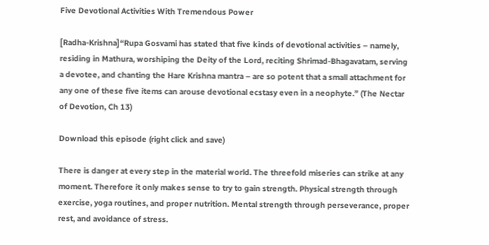Five Devotional Activities With Tremendous Power

[Radha-Krishna]“Rupa Gosvami has stated that five kinds of devotional activities – namely, residing in Mathura, worshiping the Deity of the Lord, reciting Shrimad-Bhagavatam, serving a devotee, and chanting the Hare Krishna mantra – are so potent that a small attachment for any one of these five items can arouse devotional ecstasy even in a neophyte.” (The Nectar of Devotion, Ch 13)

Download this episode (right click and save)

There is danger at every step in the material world. The threefold miseries can strike at any moment. Therefore it only makes sense to try to gain strength. Physical strength through exercise, yoga routines, and proper nutrition. Mental strength through perseverance, proper rest, and avoidance of stress.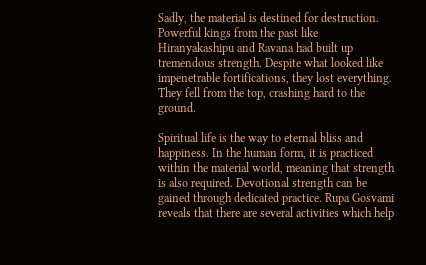Sadly, the material is destined for destruction. Powerful kings from the past like Hiranyakashipu and Ravana had built up tremendous strength. Despite what looked like impenetrable fortifications, they lost everything. They fell from the top, crashing hard to the ground.

Spiritual life is the way to eternal bliss and happiness. In the human form, it is practiced within the material world, meaning that strength is also required. Devotional strength can be gained through dedicated practice. Rupa Gosvami reveals that there are several activities which help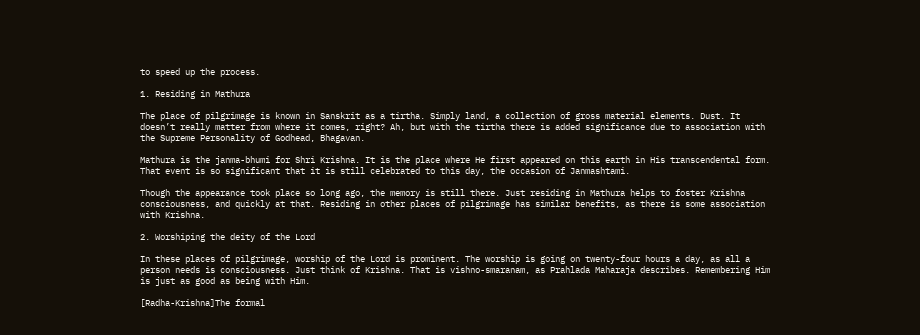to speed up the process.

1. Residing in Mathura

The place of pilgrimage is known in Sanskrit as a tirtha. Simply land, a collection of gross material elements. Dust. It doesn’t really matter from where it comes, right? Ah, but with the tirtha there is added significance due to association with the Supreme Personality of Godhead, Bhagavan.

Mathura is the janma-bhumi for Shri Krishna. It is the place where He first appeared on this earth in His transcendental form. That event is so significant that it is still celebrated to this day, the occasion of Janmashtami.

Though the appearance took place so long ago, the memory is still there. Just residing in Mathura helps to foster Krishna consciousness, and quickly at that. Residing in other places of pilgrimage has similar benefits, as there is some association with Krishna.

2. Worshiping the deity of the Lord

In these places of pilgrimage, worship of the Lord is prominent. The worship is going on twenty-four hours a day, as all a person needs is consciousness. Just think of Krishna. That is vishno-smaranam, as Prahlada Maharaja describes. Remembering Him is just as good as being with Him.

[Radha-Krishna]The formal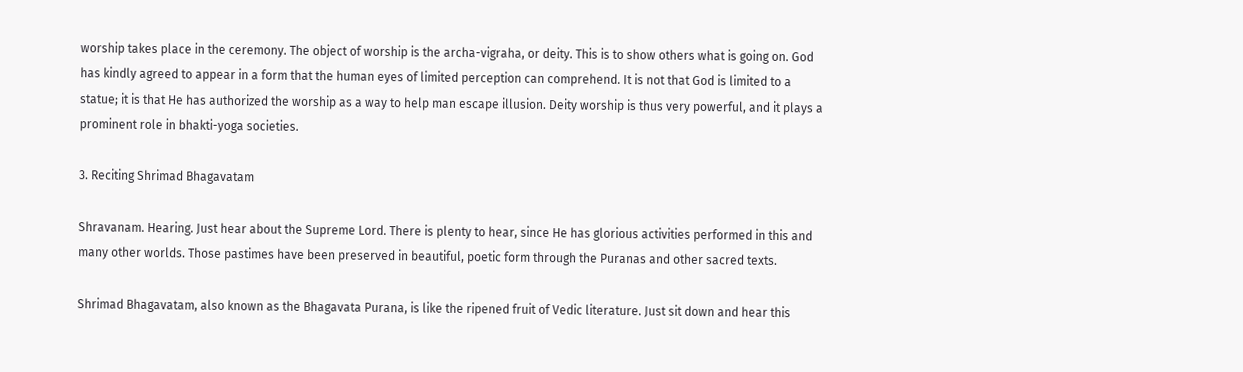worship takes place in the ceremony. The object of worship is the archa-vigraha, or deity. This is to show others what is going on. God has kindly agreed to appear in a form that the human eyes of limited perception can comprehend. It is not that God is limited to a statue; it is that He has authorized the worship as a way to help man escape illusion. Deity worship is thus very powerful, and it plays a prominent role in bhakti-yoga societies.

3. Reciting Shrimad Bhagavatam

Shravanam. Hearing. Just hear about the Supreme Lord. There is plenty to hear, since He has glorious activities performed in this and many other worlds. Those pastimes have been preserved in beautiful, poetic form through the Puranas and other sacred texts.

Shrimad Bhagavatam, also known as the Bhagavata Purana, is like the ripened fruit of Vedic literature. Just sit down and hear this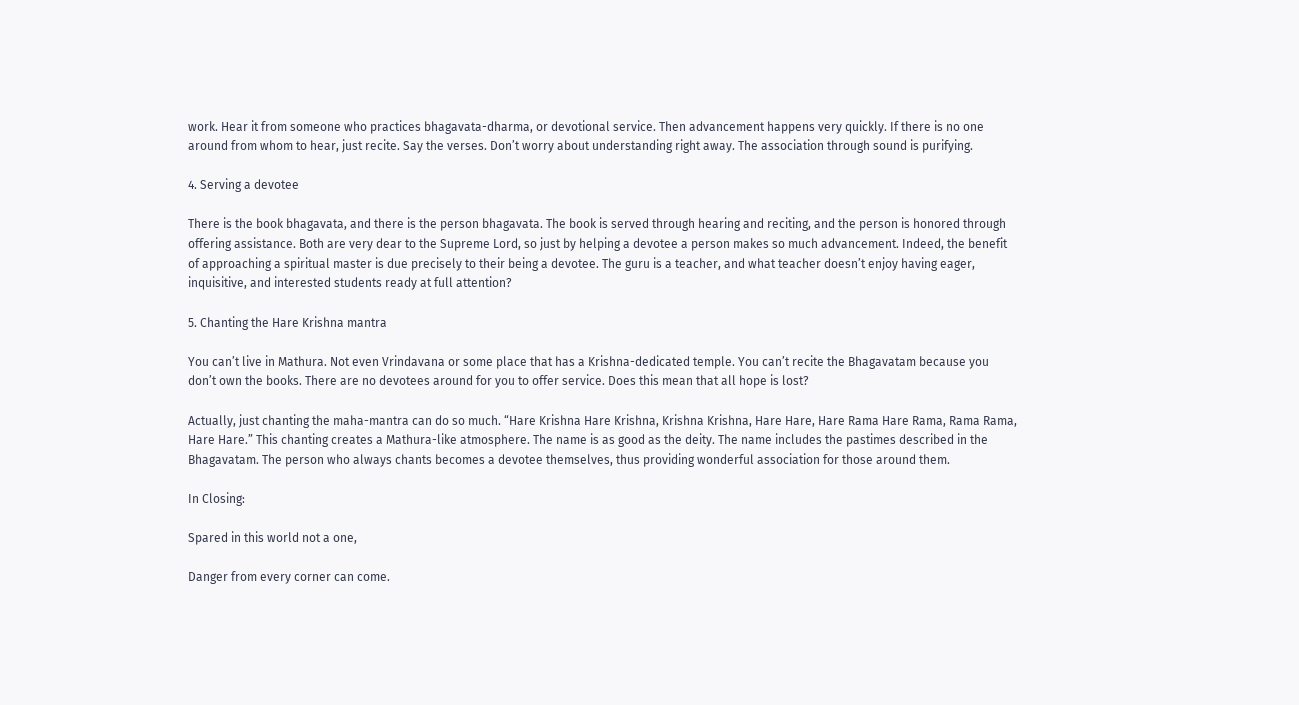work. Hear it from someone who practices bhagavata-dharma, or devotional service. Then advancement happens very quickly. If there is no one around from whom to hear, just recite. Say the verses. Don’t worry about understanding right away. The association through sound is purifying.

4. Serving a devotee

There is the book bhagavata, and there is the person bhagavata. The book is served through hearing and reciting, and the person is honored through offering assistance. Both are very dear to the Supreme Lord, so just by helping a devotee a person makes so much advancement. Indeed, the benefit of approaching a spiritual master is due precisely to their being a devotee. The guru is a teacher, and what teacher doesn’t enjoy having eager, inquisitive, and interested students ready at full attention?

5. Chanting the Hare Krishna mantra

You can’t live in Mathura. Not even Vrindavana or some place that has a Krishna-dedicated temple. You can’t recite the Bhagavatam because you don’t own the books. There are no devotees around for you to offer service. Does this mean that all hope is lost?

Actually, just chanting the maha-mantra can do so much. “Hare Krishna Hare Krishna, Krishna Krishna, Hare Hare, Hare Rama Hare Rama, Rama Rama, Hare Hare.” This chanting creates a Mathura-like atmosphere. The name is as good as the deity. The name includes the pastimes described in the Bhagavatam. The person who always chants becomes a devotee themselves, thus providing wonderful association for those around them.

In Closing:

Spared in this world not a one,

Danger from every corner can come.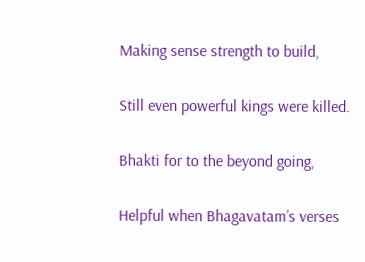Making sense strength to build,

Still even powerful kings were killed.

Bhakti for to the beyond going,

Helpful when Bhagavatam’s verses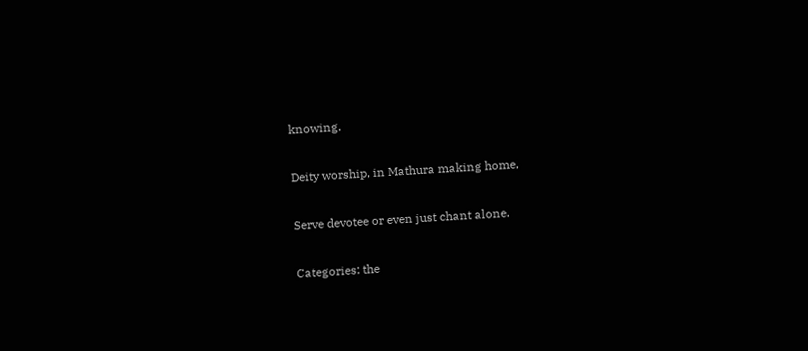knowing.

Deity worship, in Mathura making home,

Serve devotee or even just chant alone.

Categories: the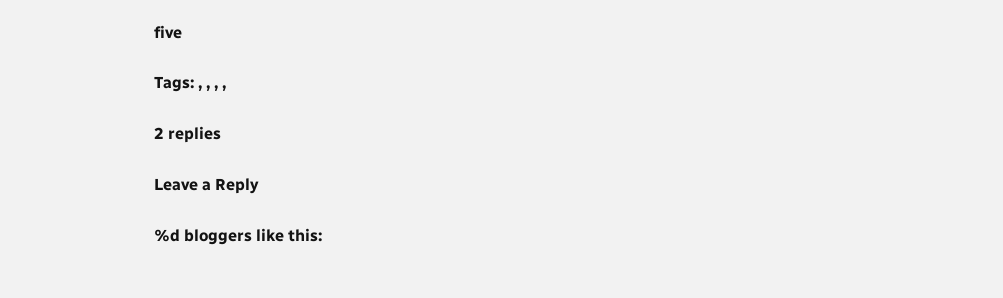five

Tags: , , , ,

2 replies

Leave a Reply

%d bloggers like this: